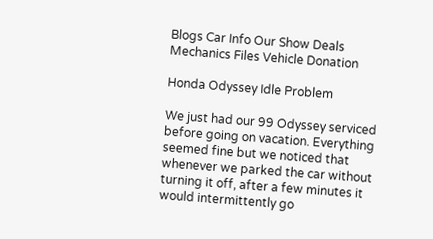Blogs Car Info Our Show Deals Mechanics Files Vehicle Donation

Honda Odyssey Idle Problem

We just had our 99 Odyssey serviced before going on vacation. Everything seemed fine but we noticed that whenever we parked the car without turning it off, after a few minutes it would intermittently go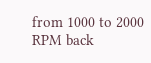from 1000 to 2000 RPM back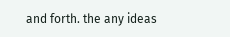and forth. the any ideas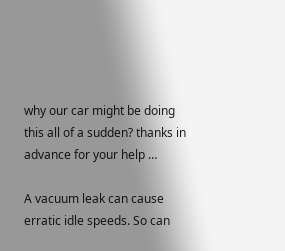why our car might be doing this all of a sudden? thanks in advance for your help …

A vacuum leak can cause erratic idle speeds. So can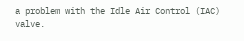a problem with the Idle Air Control (IAC) valve.